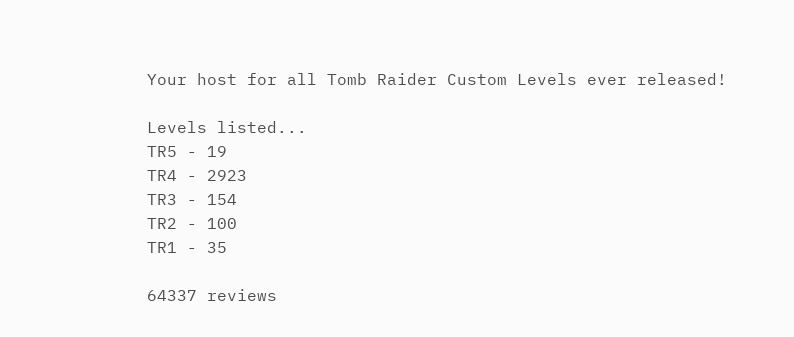Your host for all Tomb Raider Custom Levels ever released!

Levels listed...
TR5 - 19
TR4 - 2923
TR3 - 154
TR2 - 100
TR1 - 35

64337 reviews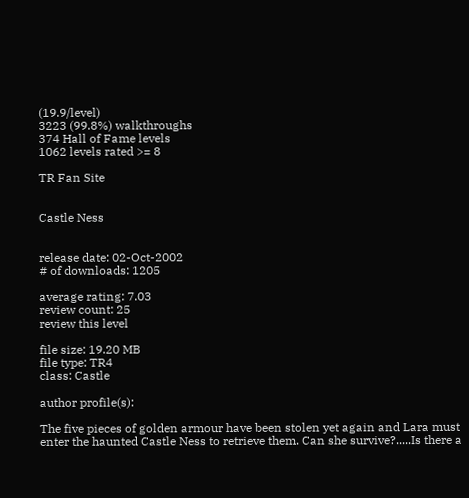(19.9/level)
3223 (99.8%) walkthroughs
374 Hall of Fame levels
1062 levels rated >= 8

TR Fan Site


Castle Ness


release date: 02-Oct-2002
# of downloads: 1205

average rating: 7.03
review count: 25
review this level

file size: 19.20 MB
file type: TR4
class: Castle

author profile(s):

The five pieces of golden armour have been stolen yet again and Lara must enter the haunted Castle Ness to retrieve them. Can she survive?.....Is there a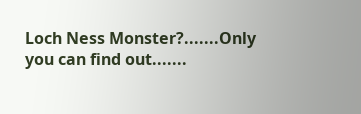Loch Ness Monster?.......Only you can find out.......